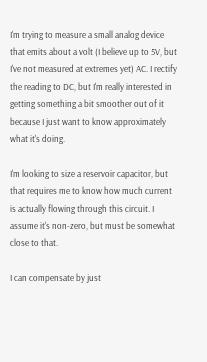I'm trying to measure a small analog device that emits about a volt (I believe up to 5V, but I've not measured at extremes yet) AC. I rectify the reading to DC, but I'm really interested in getting something a bit smoother out of it because I just want to know approximately what it's doing.

I'm looking to size a reservoir capacitor, but that requires me to know how much current is actually flowing through this circuit. I assume it's non-zero, but must be somewhat close to that.

I can compensate by just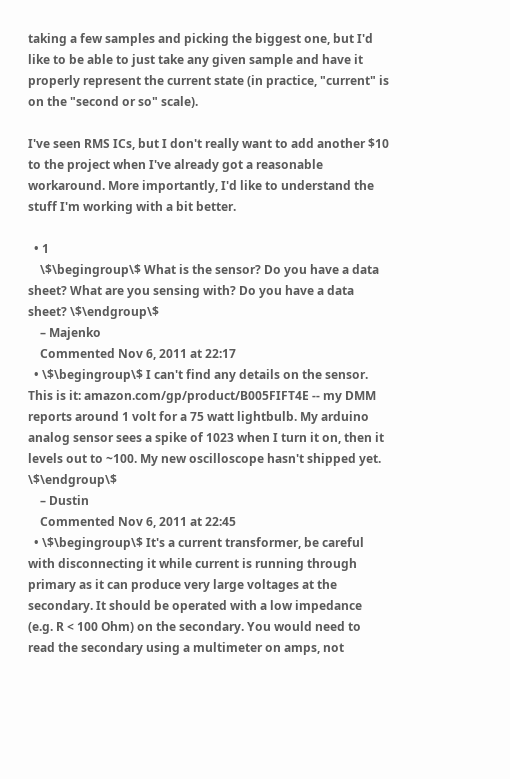taking a few samples and picking the biggest one, but I'd like to be able to just take any given sample and have it properly represent the current state (in practice, "current" is on the "second or so" scale).

I've seen RMS ICs, but I don't really want to add another $10 to the project when I've already got a reasonable workaround. More importantly, I'd like to understand the stuff I'm working with a bit better.

  • 1
    \$\begingroup\$ What is the sensor? Do you have a data sheet? What are you sensing with? Do you have a data sheet? \$\endgroup\$
    – Majenko
    Commented Nov 6, 2011 at 22:17
  • \$\begingroup\$ I can't find any details on the sensor. This is it: amazon.com/gp/product/B005FIFT4E -- my DMM reports around 1 volt for a 75 watt lightbulb. My arduino analog sensor sees a spike of 1023 when I turn it on, then it levels out to ~100. My new oscilloscope hasn't shipped yet. \$\endgroup\$
    – Dustin
    Commented Nov 6, 2011 at 22:45
  • \$\begingroup\$ It's a current transformer, be careful with disconnecting it while current is running through primary as it can produce very large voltages at the secondary. It should be operated with a low impedance (e.g. R < 100 Ohm) on the secondary. You would need to read the secondary using a multimeter on amps, not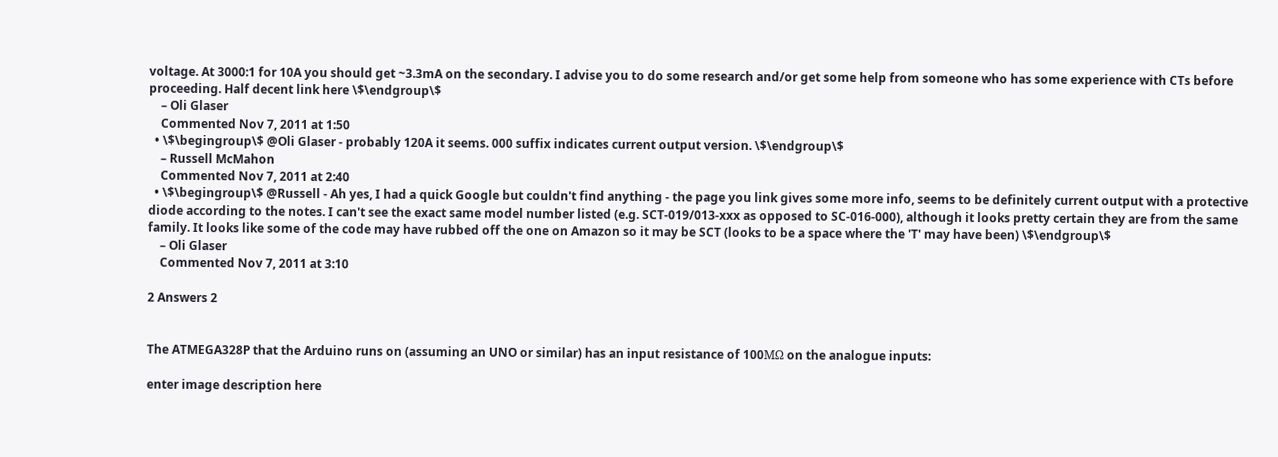voltage. At 3000:1 for 10A you should get ~3.3mA on the secondary. I advise you to do some research and/or get some help from someone who has some experience with CTs before proceeding. Half decent link here \$\endgroup\$
    – Oli Glaser
    Commented Nov 7, 2011 at 1:50
  • \$\begingroup\$ @Oli Glaser - probably 120A it seems. 000 suffix indicates current output version. \$\endgroup\$
    – Russell McMahon
    Commented Nov 7, 2011 at 2:40
  • \$\begingroup\$ @Russell - Ah yes, I had a quick Google but couldn't find anything - the page you link gives some more info, seems to be definitely current output with a protective diode according to the notes. I can't see the exact same model number listed (e.g. SCT-019/013-xxx as opposed to SC-016-000), although it looks pretty certain they are from the same family. It looks like some of the code may have rubbed off the one on Amazon so it may be SCT (looks to be a space where the 'T' may have been) \$\endgroup\$
    – Oli Glaser
    Commented Nov 7, 2011 at 3:10

2 Answers 2


The ATMEGA328P that the Arduino runs on (assuming an UNO or similar) has an input resistance of 100MΩ on the analogue inputs:

enter image description here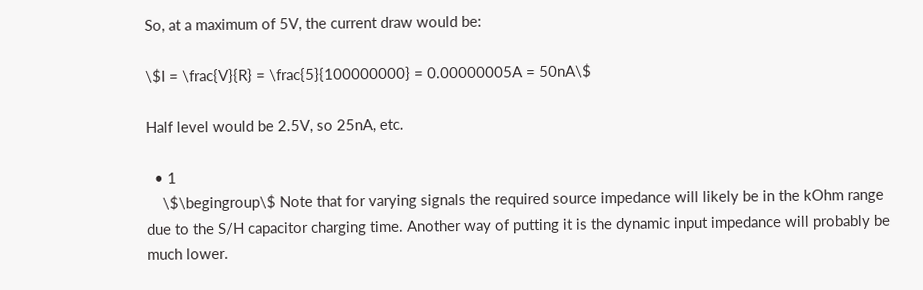So, at a maximum of 5V, the current draw would be:

\$I = \frac{V}{R} = \frac{5}{100000000} = 0.00000005A = 50nA\$

Half level would be 2.5V, so 25nA, etc.

  • 1
    \$\begingroup\$ Note that for varying signals the required source impedance will likely be in the kOhm range due to the S/H capacitor charging time. Another way of putting it is the dynamic input impedance will probably be much lower.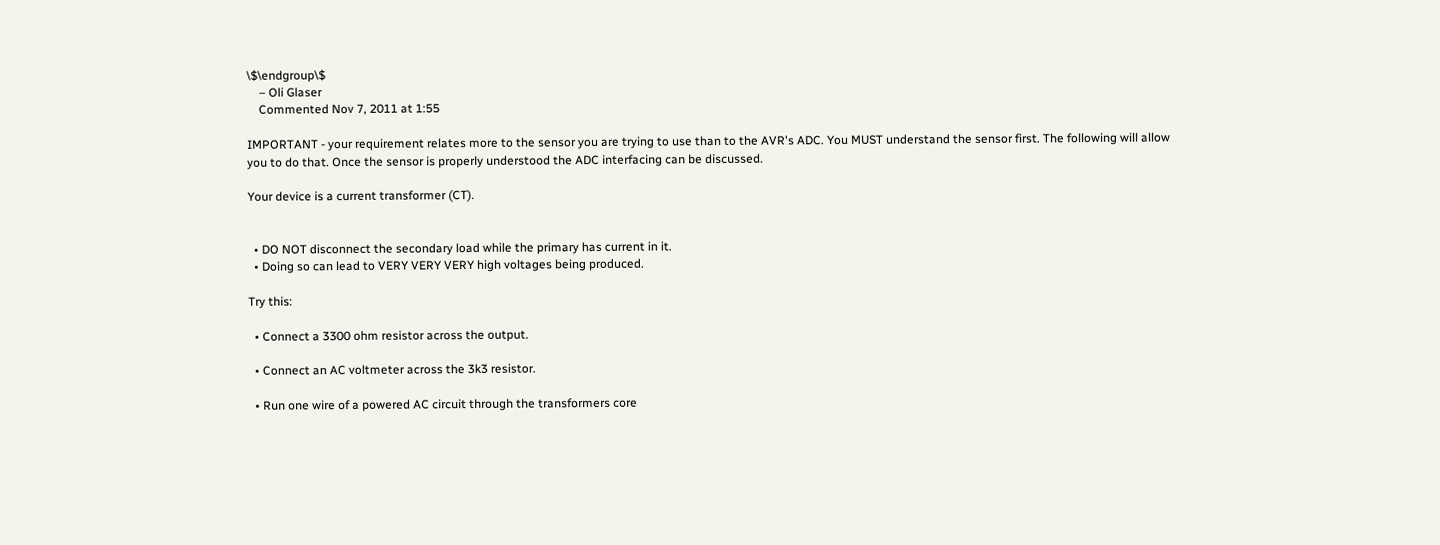\$\endgroup\$
    – Oli Glaser
    Commented Nov 7, 2011 at 1:55

IMPORTANT - your requirement relates more to the sensor you are trying to use than to the AVR's ADC. You MUST understand the sensor first. The following will allow you to do that. Once the sensor is properly understood the ADC interfacing can be discussed.

Your device is a current transformer (CT).


  • DO NOT disconnect the secondary load while the primary has current in it.
  • Doing so can lead to VERY VERY VERY high voltages being produced.

Try this:

  • Connect a 3300 ohm resistor across the output.

  • Connect an AC voltmeter across the 3k3 resistor.

  • Run one wire of a powered AC circuit through the transformers core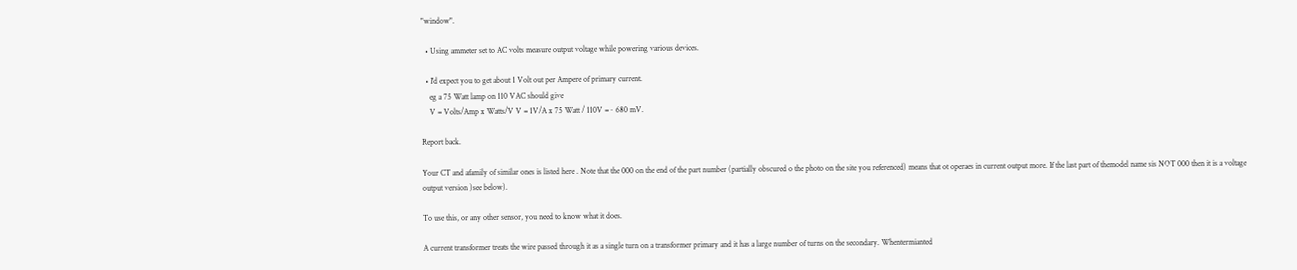"window".

  • Using ammeter set to AC volts measure output voltage while powering various devices.

  • I'd expect you to get about 1 Volt out per Ampere of primary current.
    eg a 75 Watt lamp on 110 VAC should give
    V = Volts/Amp x Watts/V V = 1V/A x 75 Watt / 110V =~ 680 mV.

Report back.

Your CT and afamily of similar ones is listed here . Note that the 000 on the end of the part number (partially obscured o the photo on the site you referenced) means that ot operaes in current output more. If the last part of themodel name sis NOT 000 then it is a voltage output version )see below).

To use this, or any other sensor, you need to know what it does.

A current transformer treats the wire passed through it as a single turn on a transformer primary and it has a large number of turns on the secondary. Whentermianted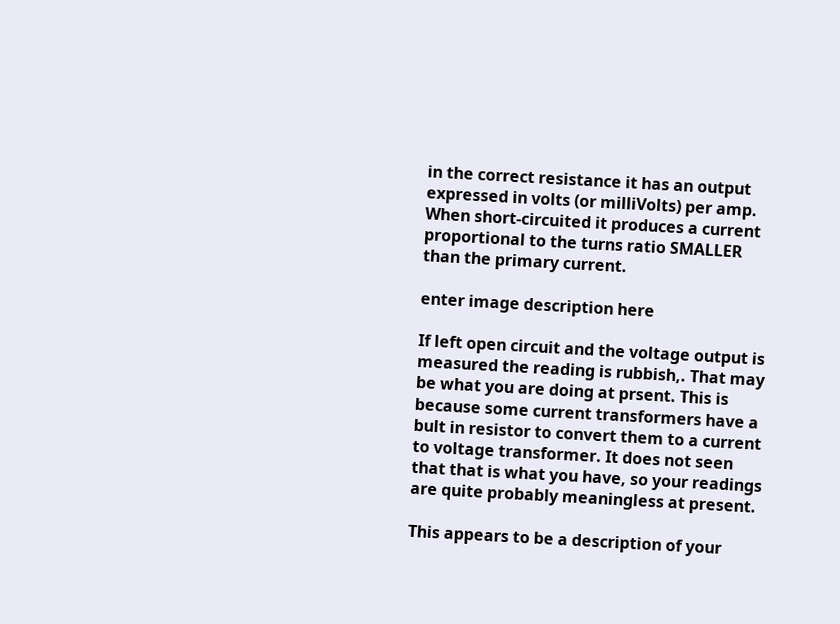in the correct resistance it has an output expressed in volts (or milliVolts) per amp. When short-circuited it produces a current proportional to the turns ratio SMALLER than the primary current.

enter image description here

If left open circuit and the voltage output is measured the reading is rubbish,. That may be what you are doing at prsent. This is because some current transformers have a bult in resistor to convert them to a current to voltage transformer. It does not seen that that is what you have, so your readings are quite probably meaningless at present.

This appears to be a description of your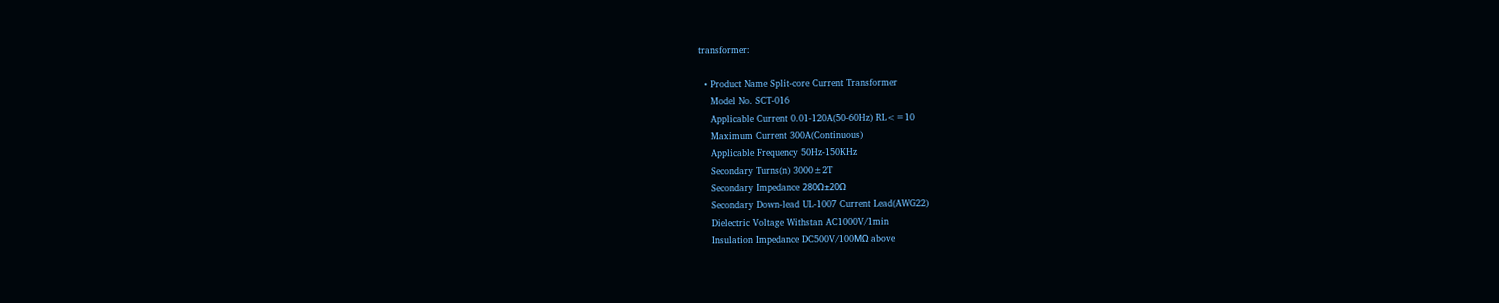transformer:

  • Product Name Split-core Current Transformer
    Model No. SCT-016
    Applicable Current 0.01-120A(50-60Hz) RL<=10
    Maximum Current 300A(Continuous)
    Applicable Frequency 50Hz-150KHz
    Secondary Turns(n) 3000±2T
    Secondary Impedance 280Ω±20Ω
    Secondary Down-lead UL-1007 Current Lead(AWG22)
    Dielectric Voltage Withstan AC1000V/1min
    Insulation Impedance DC500V/100MΩ above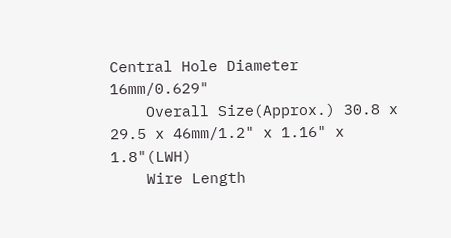Central Hole Diameter 16mm/0.629"
    Overall Size(Approx.) 30.8 x 29.5 x 46mm/1.2" x 1.16" x 1.8"(LWH)
    Wire Length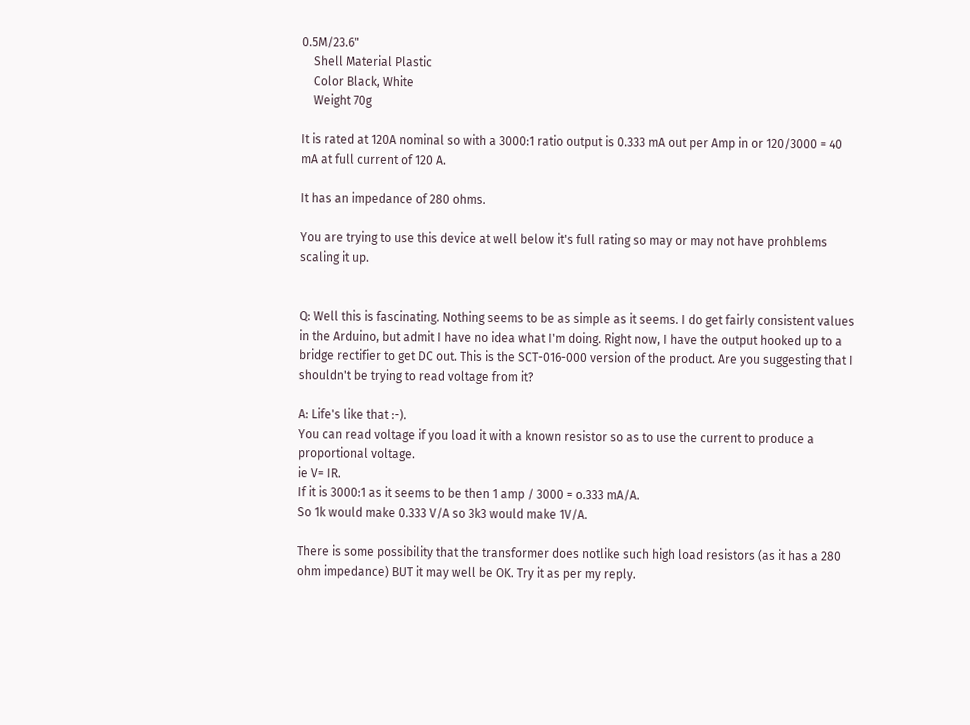0.5M/23.6"
    Shell Material Plastic
    Color Black, White
    Weight 70g

It is rated at 120A nominal so with a 3000:1 ratio output is 0.333 mA out per Amp in or 120/3000 = 40 mA at full current of 120 A.

It has an impedance of 280 ohms.

You are trying to use this device at well below it's full rating so may or may not have prohblems scaling it up.


Q: Well this is fascinating. Nothing seems to be as simple as it seems. I do get fairly consistent values in the Arduino, but admit I have no idea what I'm doing. Right now, I have the output hooked up to a bridge rectifier to get DC out. This is the SCT-016-000 version of the product. Are you suggesting that I shouldn't be trying to read voltage from it?

A: Life's like that :-).
You can read voltage if you load it with a known resistor so as to use the current to produce a proportional voltage.
ie V= IR.
If it is 3000:1 as it seems to be then 1 amp / 3000 = o.333 mA/A.
So 1k would make 0.333 V/A so 3k3 would make 1V/A.

There is some possibility that the transformer does notlike such high load resistors (as it has a 280 ohm impedance) BUT it may well be OK. Try it as per my reply.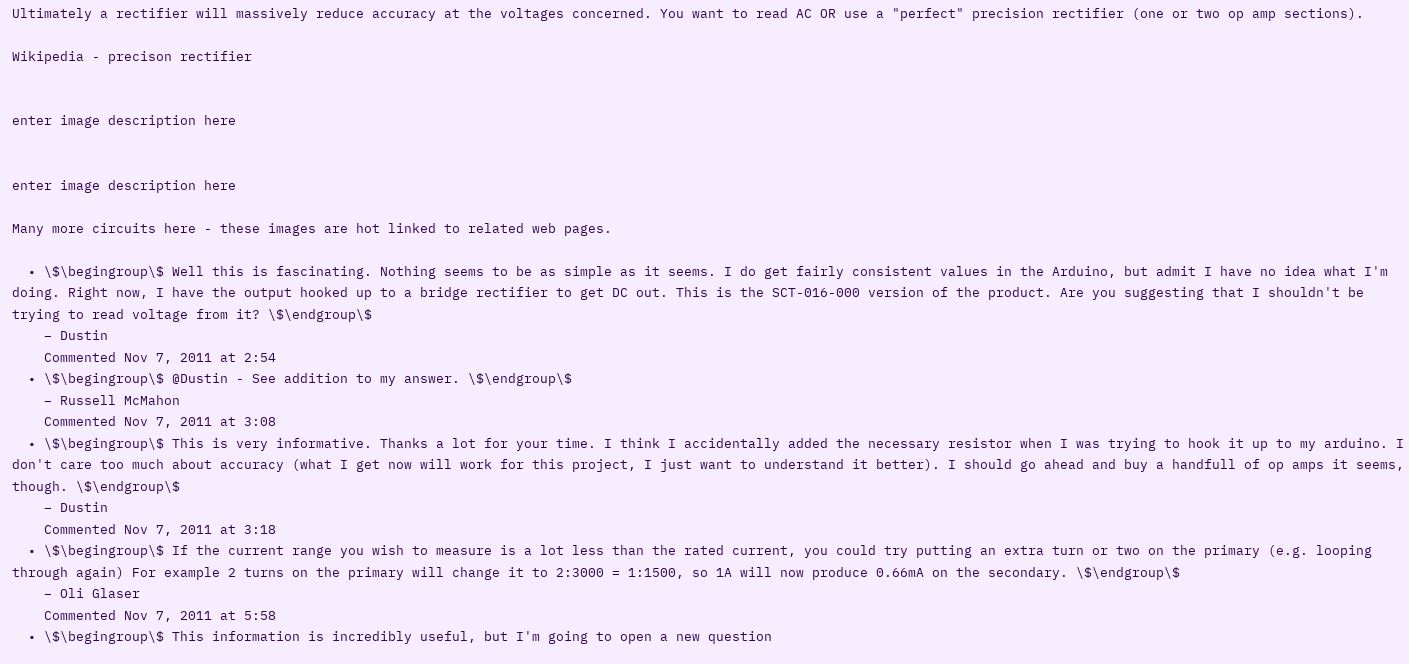Ultimately a rectifier will massively reduce accuracy at the voltages concerned. You want to read AC OR use a "perfect" precision rectifier (one or two op amp sections).

Wikipedia - precison rectifier


enter image description here


enter image description here

Many more circuits here - these images are hot linked to related web pages.

  • \$\begingroup\$ Well this is fascinating. Nothing seems to be as simple as it seems. I do get fairly consistent values in the Arduino, but admit I have no idea what I'm doing. Right now, I have the output hooked up to a bridge rectifier to get DC out. This is the SCT-016-000 version of the product. Are you suggesting that I shouldn't be trying to read voltage from it? \$\endgroup\$
    – Dustin
    Commented Nov 7, 2011 at 2:54
  • \$\begingroup\$ @Dustin - See addition to my answer. \$\endgroup\$
    – Russell McMahon
    Commented Nov 7, 2011 at 3:08
  • \$\begingroup\$ This is very informative. Thanks a lot for your time. I think I accidentally added the necessary resistor when I was trying to hook it up to my arduino. I don't care too much about accuracy (what I get now will work for this project, I just want to understand it better). I should go ahead and buy a handfull of op amps it seems, though. \$\endgroup\$
    – Dustin
    Commented Nov 7, 2011 at 3:18
  • \$\begingroup\$ If the current range you wish to measure is a lot less than the rated current, you could try putting an extra turn or two on the primary (e.g. looping through again) For example 2 turns on the primary will change it to 2:3000 = 1:1500, so 1A will now produce 0.66mA on the secondary. \$\endgroup\$
    – Oli Glaser
    Commented Nov 7, 2011 at 5:58
  • \$\begingroup\$ This information is incredibly useful, but I'm going to open a new question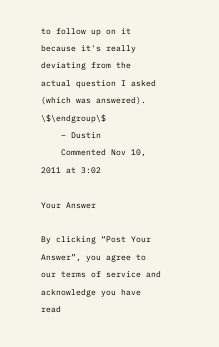to follow up on it because it's really deviating from the actual question I asked (which was answered). \$\endgroup\$
    – Dustin
    Commented Nov 10, 2011 at 3:02

Your Answer

By clicking “Post Your Answer”, you agree to our terms of service and acknowledge you have read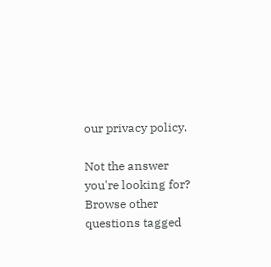our privacy policy.

Not the answer you're looking for? Browse other questions tagged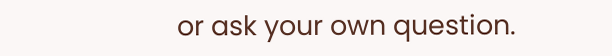or ask your own question.